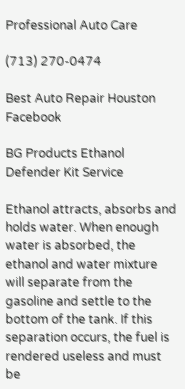Professional Auto Care

(713) 270-0474

Best Auto Repair Houston Facebook

BG Products Ethanol Defender Kit Service

Ethanol attracts, absorbs and holds water. When enough water is absorbed, the ethanol and water mixture will separate from the gasoline and settle to the bottom of the tank. If this separation occurs, the fuel is rendered useless and must be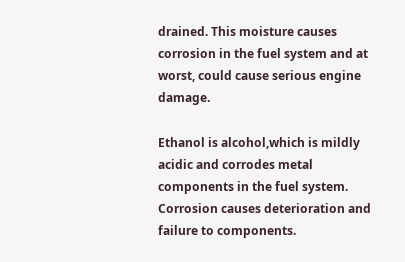drained. This moisture causes corrosion in the fuel system and at worst, could cause serious engine damage.

Ethanol is alcohol,which is mildly acidic and corrodes metal components in the fuel system. Corrosion causes deterioration and failure to components.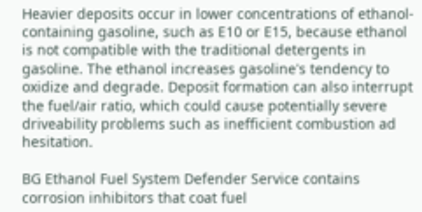Heavier deposits occur in lower concentrations of ethanol-containing gasoline, such as E10 or E15, because ethanol is not compatible with the traditional detergents in gasoline. The ethanol increases gasoline's tendency to oxidize and degrade. Deposit formation can also interrupt the fuel/air ratio, which could cause potentially severe driveability problems such as inefficient combustion ad hesitation.

BG Ethanol Fuel System Defender Service contains corrosion inhibitors that coat fuel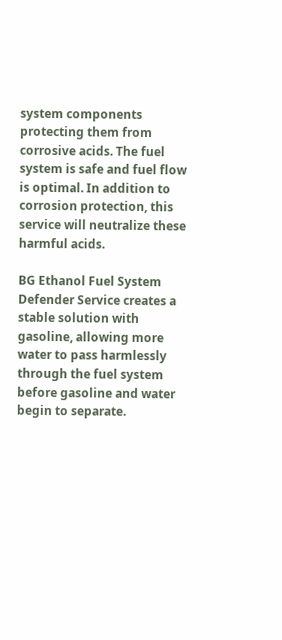system components protecting them from corrosive acids. The fuel system is safe and fuel flow is optimal. In addition to corrosion protection, this service will neutralize these harmful acids.

BG Ethanol Fuel System Defender Service creates a stable solution with gasoline, allowing more water to pass harmlessly through the fuel system before gasoline and water begin to separate.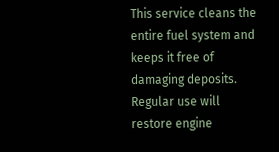This service cleans the entire fuel system and keeps it free of damaging deposits. Regular use will restore engine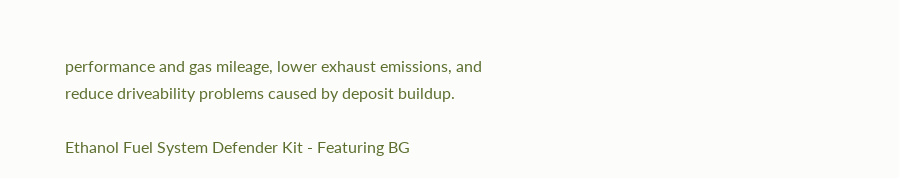performance and gas mileage, lower exhaust emissions, and reduce driveability problems caused by deposit buildup.

Ethanol Fuel System Defender Kit - Featuring BG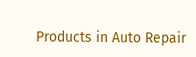Products in Auto Repair